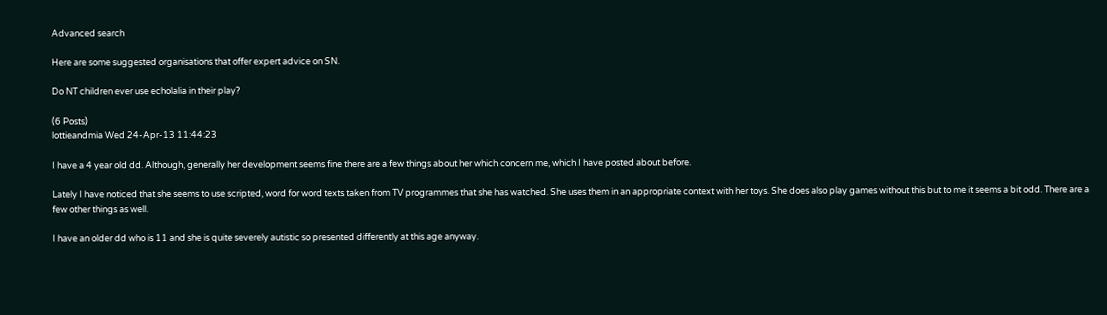Advanced search

Here are some suggested organisations that offer expert advice on SN.

Do NT children ever use echolalia in their play?

(6 Posts)
lottieandmia Wed 24-Apr-13 11:44:23

I have a 4 year old dd. Although, generally her development seems fine there are a few things about her which concern me, which I have posted about before.

Lately I have noticed that she seems to use scripted, word for word texts taken from TV programmes that she has watched. She uses them in an appropriate context with her toys. She does also play games without this but to me it seems a bit odd. There are a few other things as well.

I have an older dd who is 11 and she is quite severely autistic so presented differently at this age anyway.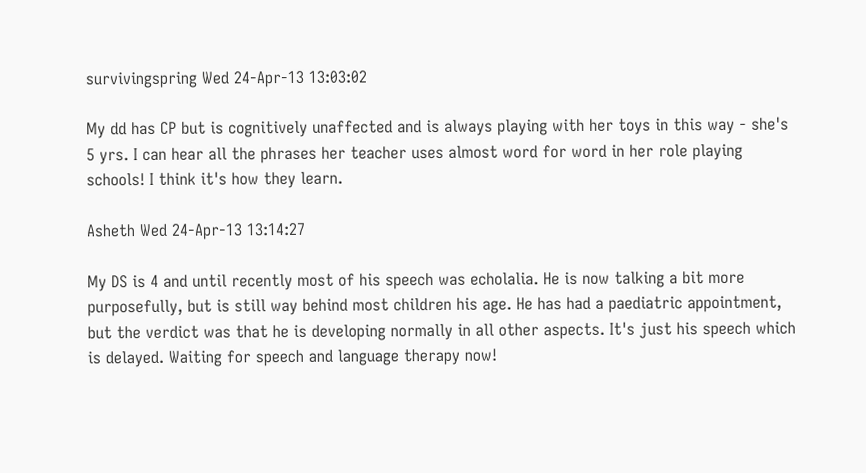survivingspring Wed 24-Apr-13 13:03:02

My dd has CP but is cognitively unaffected and is always playing with her toys in this way - she's 5 yrs. I can hear all the phrases her teacher uses almost word for word in her role playing schools! I think it's how they learn.

Asheth Wed 24-Apr-13 13:14:27

My DS is 4 and until recently most of his speech was echolalia. He is now talking a bit more purposefully, but is still way behind most children his age. He has had a paediatric appointment, but the verdict was that he is developing normally in all other aspects. It's just his speech which is delayed. Waiting for speech and language therapy now!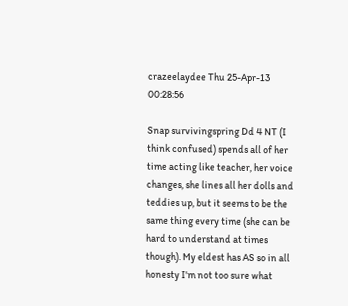crazeelaydee Thu 25-Apr-13 00:28:56

Snap survivingspring Dd 4 NT (I think confused) spends all of her time acting like teacher, her voice changes, she lines all her dolls and teddies up, but it seems to be the same thing every time (she can be hard to understand at times though). My eldest has AS so in all honesty I'm not too sure what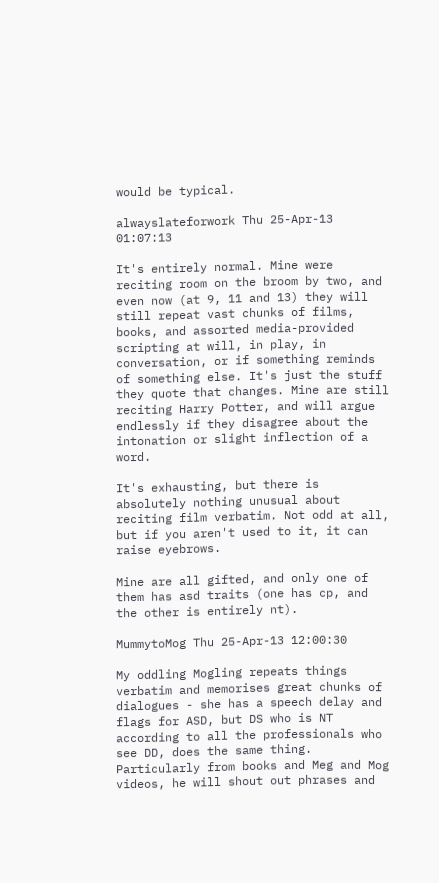would be typical.

alwayslateforwork Thu 25-Apr-13 01:07:13

It's entirely normal. Mine were reciting room on the broom by two, and even now (at 9, 11 and 13) they will still repeat vast chunks of films, books, and assorted media-provided scripting at will, in play, in conversation, or if something reminds of something else. It's just the stuff they quote that changes. Mine are still reciting Harry Potter, and will argue endlessly if they disagree about the intonation or slight inflection of a word.

It's exhausting, but there is absolutely nothing unusual about reciting film verbatim. Not odd at all, but if you aren't used to it, it can raise eyebrows.

Mine are all gifted, and only one of them has asd traits (one has cp, and the other is entirely nt).

MummytoMog Thu 25-Apr-13 12:00:30

My oddling Mogling repeats things verbatim and memorises great chunks of dialogues - she has a speech delay and flags for ASD, but DS who is NT according to all the professionals who see DD, does the same thing. Particularly from books and Meg and Mog videos, he will shout out phrases and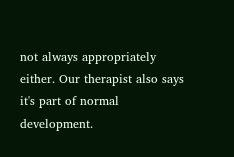not always appropriately either. Our therapist also says it's part of normal development.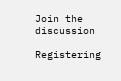Join the discussion

Registering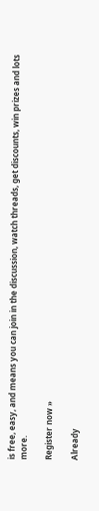is free, easy, and means you can join in the discussion, watch threads, get discounts, win prizes and lots more.

Register now »

Already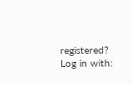registered? Log in with: